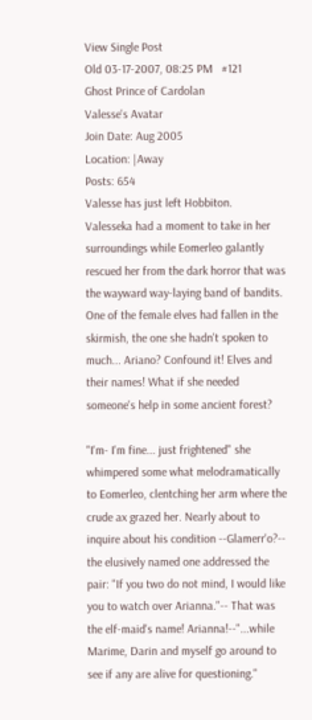View Single Post
Old 03-17-2007, 08:25 PM   #121
Ghost Prince of Cardolan
Valesse's Avatar
Join Date: Aug 2005
Location: |Away
Posts: 654
Valesse has just left Hobbiton.
Valesseka had a moment to take in her surroundings while Eomerleo galantly rescued her from the dark horror that was the wayward way-laying band of bandits. One of the female elves had fallen in the skirmish, the one she hadn't spoken to much... Ariano? Confound it! Elves and their names! What if she needed someone's help in some ancient forest?

"I'm- I'm fine... just frightened" she whimpered some what melodramatically to Eomerleo, clentching her arm where the crude ax grazed her. Nearly about to inquire about his condition --Glamerr'o?-- the elusively named one addressed the pair: "If you two do not mind, I would like you to watch over Arianna."-- That was the elf-maid's name! Arianna!--"...while Marime, Darin and myself go around to see if any are alive for questioning."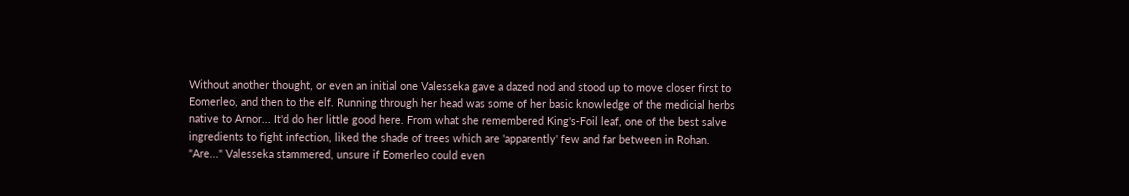Without another thought, or even an initial one Valesseka gave a dazed nod and stood up to move closer first to Eomerleo, and then to the elf. Running through her head was some of her basic knowledge of the medicial herbs native to Arnor... It'd do her little good here. From what she remembered King's-Foil leaf, one of the best salve ingredients to fight infection, liked the shade of trees which are 'apparently' few and far between in Rohan. "Are..." Valesseka stammered, unsure if Eomerleo could even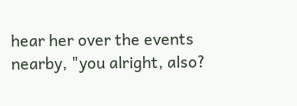hear her over the events nearby, "you alright, also?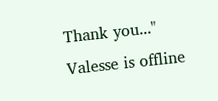Thank you..."
Valesse is offline